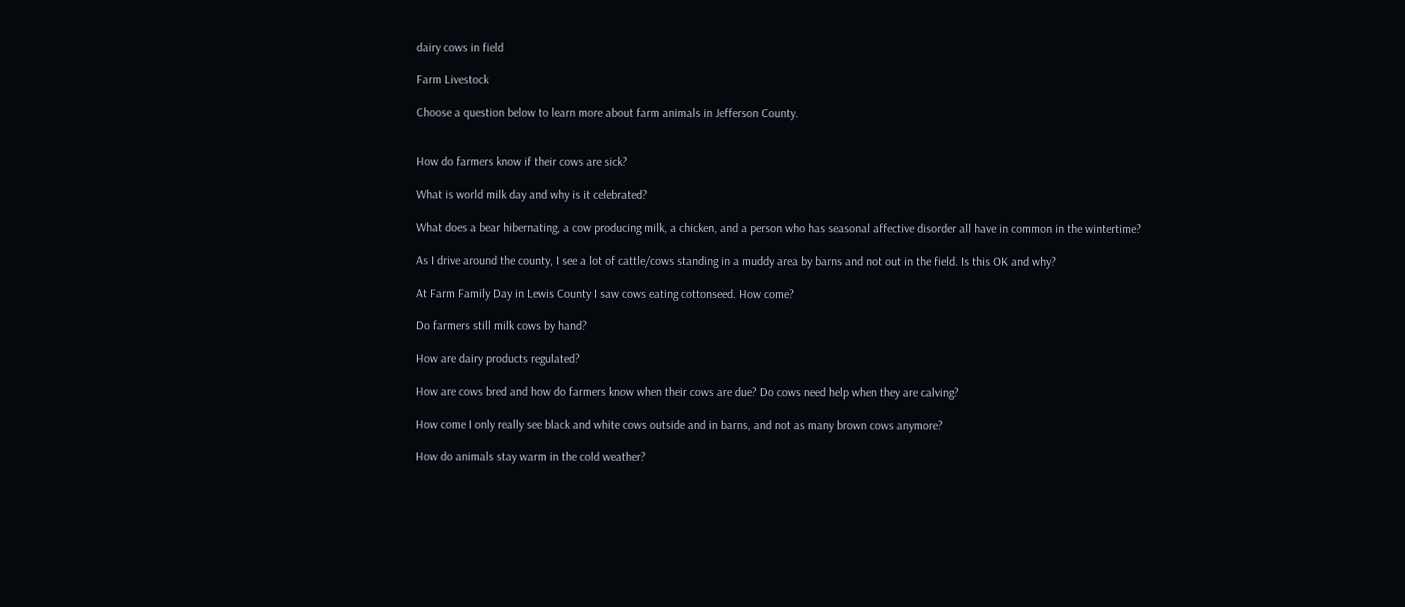dairy cows in field

Farm Livestock

Choose a question below to learn more about farm animals in Jefferson County.


How do farmers know if their cows are sick?

What is world milk day and why is it celebrated?

What does a bear hibernating, a cow producing milk, a chicken, and a person who has seasonal affective disorder all have in common in the wintertime?

As I drive around the county, I see a lot of cattle/cows standing in a muddy area by barns and not out in the field. Is this OK and why?

At Farm Family Day in Lewis County I saw cows eating cottonseed. How come?

Do farmers still milk cows by hand?

How are dairy products regulated?

How are cows bred and how do farmers know when their cows are due? Do cows need help when they are calving?

How come I only really see black and white cows outside and in barns, and not as many brown cows anymore?

How do animals stay warm in the cold weather?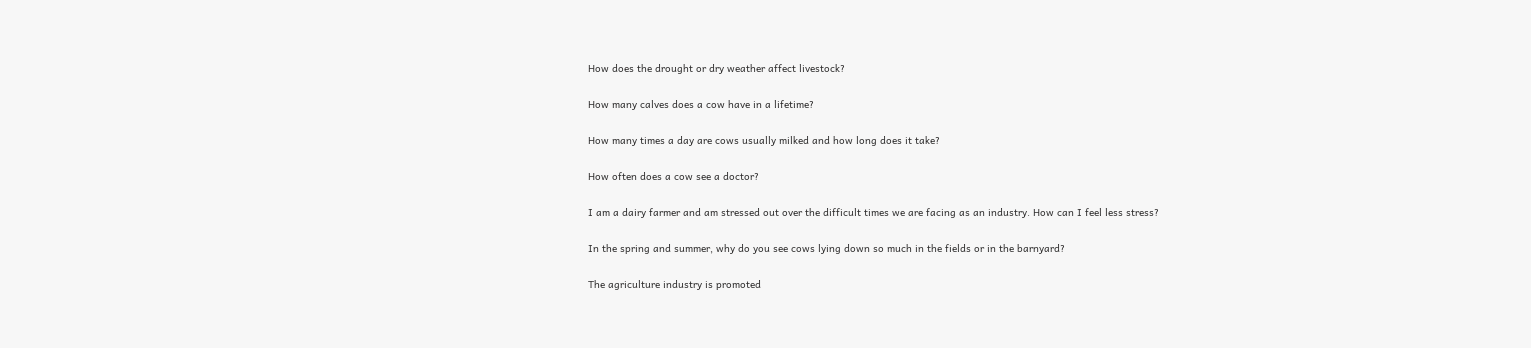How does the drought or dry weather affect livestock?

How many calves does a cow have in a lifetime?

How many times a day are cows usually milked and how long does it take?

How often does a cow see a doctor?

I am a dairy farmer and am stressed out over the difficult times we are facing as an industry. How can I feel less stress?

In the spring and summer, why do you see cows lying down so much in the fields or in the barnyard?

The agriculture industry is promoted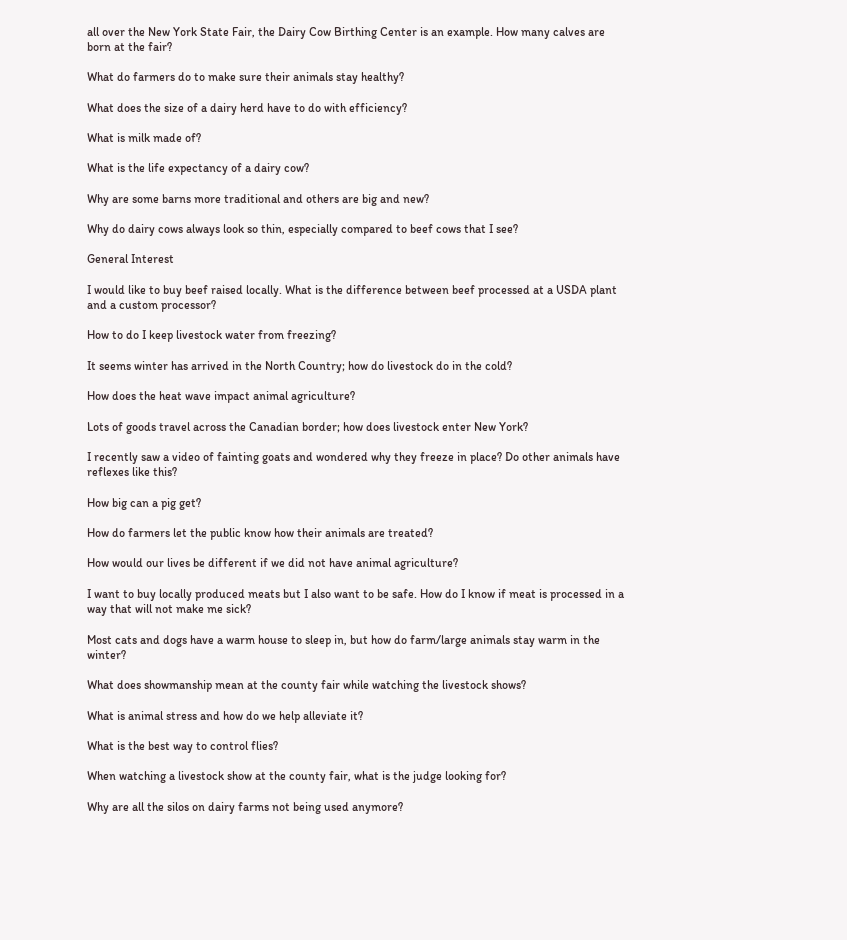all over the New York State Fair, the Dairy Cow Birthing Center is an example. How many calves are born at the fair?

What do farmers do to make sure their animals stay healthy?

What does the size of a dairy herd have to do with efficiency?

What is milk made of?

What is the life expectancy of a dairy cow?

Why are some barns more traditional and others are big and new?

Why do dairy cows always look so thin, especially compared to beef cows that I see?

General Interest

I would like to buy beef raised locally. What is the difference between beef processed at a USDA plant and a custom processor?

How to do I keep livestock water from freezing?

It seems winter has arrived in the North Country; how do livestock do in the cold?

How does the heat wave impact animal agriculture?

Lots of goods travel across the Canadian border; how does livestock enter New York?

I recently saw a video of fainting goats and wondered why they freeze in place? Do other animals have reflexes like this?

How big can a pig get?

How do farmers let the public know how their animals are treated?

How would our lives be different if we did not have animal agriculture?

I want to buy locally produced meats but I also want to be safe. How do I know if meat is processed in a way that will not make me sick?

Most cats and dogs have a warm house to sleep in, but how do farm/large animals stay warm in the winter?

What does showmanship mean at the county fair while watching the livestock shows?

What is animal stress and how do we help alleviate it?

What is the best way to control flies?

When watching a livestock show at the county fair, what is the judge looking for?

Why are all the silos on dairy farms not being used anymore?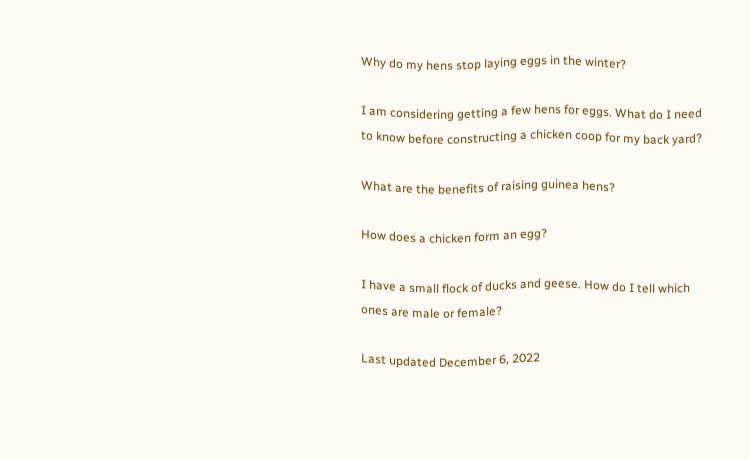Why do my hens stop laying eggs in the winter?

I am considering getting a few hens for eggs. What do I need to know before constructing a chicken coop for my back yard?

What are the benefits of raising guinea hens?

How does a chicken form an egg?

I have a small flock of ducks and geese. How do I tell which ones are male or female?

Last updated December 6, 2022